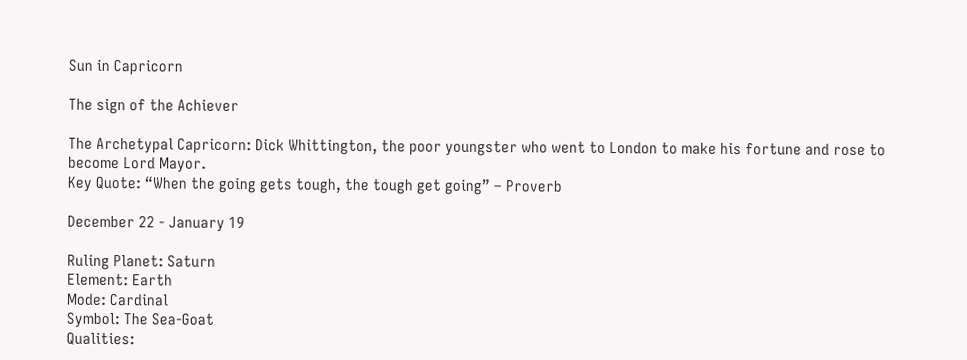Sun in Capricorn

The sign of the Achiever

The Archetypal Capricorn: Dick Whittington, the poor youngster who went to London to make his fortune and rose to become Lord Mayor.
Key Quote: “When the going gets tough, the tough get going” – Proverb

December 22 - January 19

Ruling Planet: Saturn
Element: Earth
Mode: Cardinal
Symbol: The Sea-Goat
Qualities: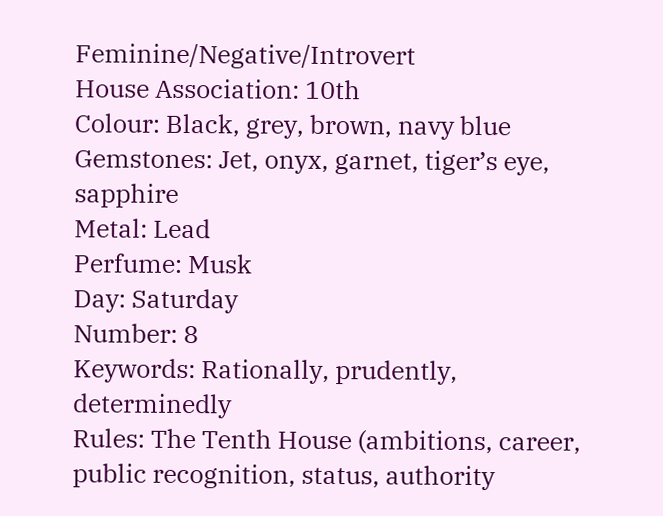Feminine/Negative/Introvert
House Association: 10th
Colour: Black, grey, brown, navy blue
Gemstones: Jet, onyx, garnet, tiger’s eye, sapphire
Metal: Lead
Perfume: Musk
Day: Saturday
Number: 8
Keywords: Rationally, prudently, determinedly
Rules: The Tenth House (ambitions, career, public recognition, status, authority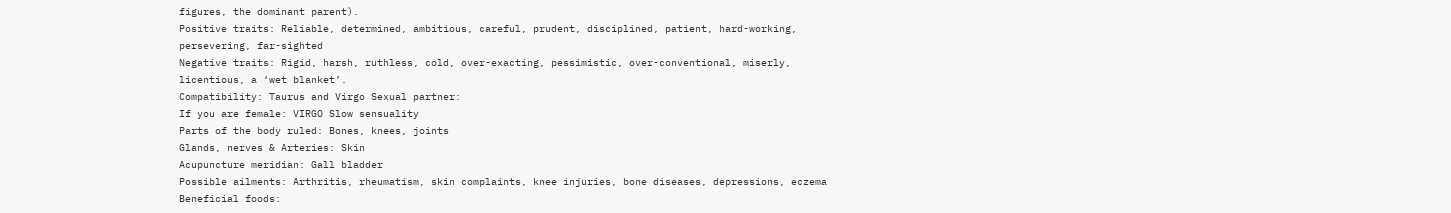figures, the dominant parent).
Positive traits: Reliable, determined, ambitious, careful, prudent, disciplined, patient, hard-working, persevering, far-sighted
Negative traits: Rigid, harsh, ruthless, cold, over-exacting, pessimistic, over-conventional, miserly, licentious, a ‘wet blanket’.
Compatibility: Taurus and Virgo Sexual partner:
If you are female: VIRGO Slow sensuality
Parts of the body ruled: Bones, knees, joints
Glands, nerves & Arteries: Skin
Acupuncture meridian: Gall bladder
Possible ailments: Arthritis, rheumatism, skin complaints, knee injuries, bone diseases, depressions, eczema Beneficial foods: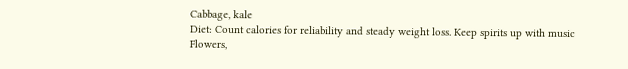Cabbage, kale
Diet: Count calories for reliability and steady weight loss. Keep spirits up with music
Flowers,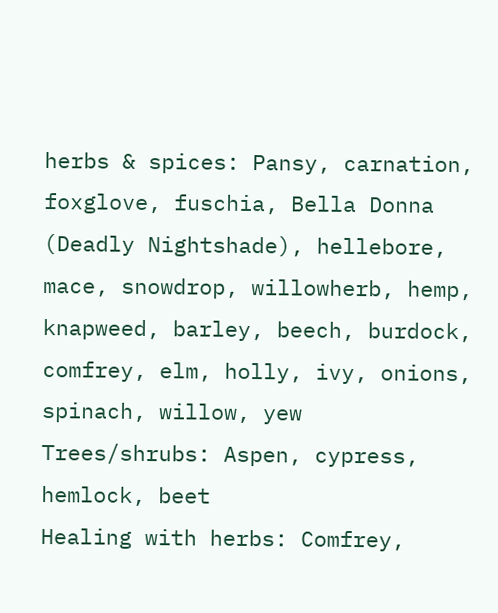herbs & spices: Pansy, carnation, foxglove, fuschia, Bella Donna (Deadly Nightshade), hellebore, mace, snowdrop, willowherb, hemp, knapweed, barley, beech, burdock, comfrey, elm, holly, ivy, onions, spinach, willow, yew
Trees/shrubs: Aspen, cypress, hemlock, beet
Healing with herbs: Comfrey,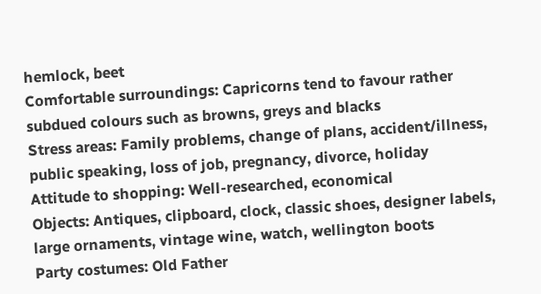hemlock, beet
Comfortable surroundings: Capricorns tend to favour rather subdued colours such as browns, greys and blacks
Stress areas: Family problems, change of plans, accident/illness, public speaking, loss of job, pregnancy, divorce, holiday
Attitude to shopping: Well-researched, economical
Objects: Antiques, clipboard, clock, classic shoes, designer labels, large ornaments, vintage wine, watch, wellington boots
Party costumes: Old Father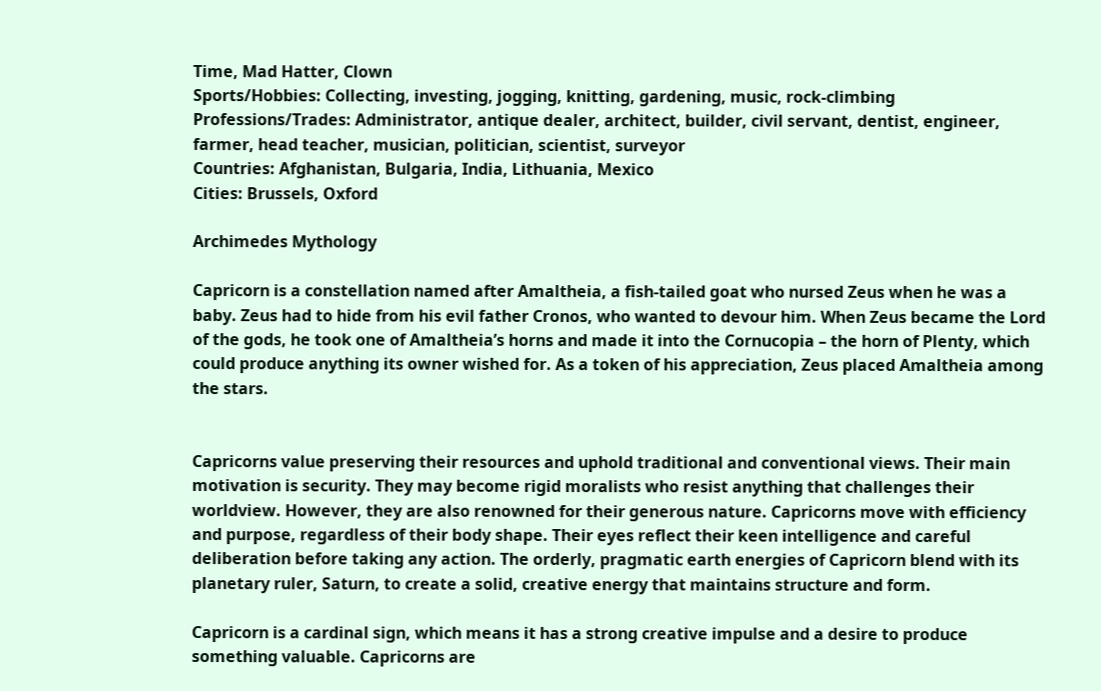Time, Mad Hatter, Clown
Sports/Hobbies: Collecting, investing, jogging, knitting, gardening, music, rock-climbing
Professions/Trades: Administrator, antique dealer, architect, builder, civil servant, dentist, engineer, farmer, head teacher, musician, politician, scientist, surveyor
Countries: Afghanistan, Bulgaria, India, Lithuania, Mexico
Cities: Brussels, Oxford

Archimedes Mythology

Capricorn is a constellation named after Amaltheia, a fish-tailed goat who nursed Zeus when he was a baby. Zeus had to hide from his evil father Cronos, who wanted to devour him. When Zeus became the Lord of the gods, he took one of Amaltheia’s horns and made it into the Cornucopia – the horn of Plenty, which could produce anything its owner wished for. As a token of his appreciation, Zeus placed Amaltheia among the stars.


Capricorns value preserving their resources and uphold traditional and conventional views. Their main motivation is security. They may become rigid moralists who resist anything that challenges their worldview. However, they are also renowned for their generous nature. Capricorns move with efficiency and purpose, regardless of their body shape. Their eyes reflect their keen intelligence and careful deliberation before taking any action. The orderly, pragmatic earth energies of Capricorn blend with its planetary ruler, Saturn, to create a solid, creative energy that maintains structure and form.

Capricorn is a cardinal sign, which means it has a strong creative impulse and a desire to produce something valuable. Capricorns are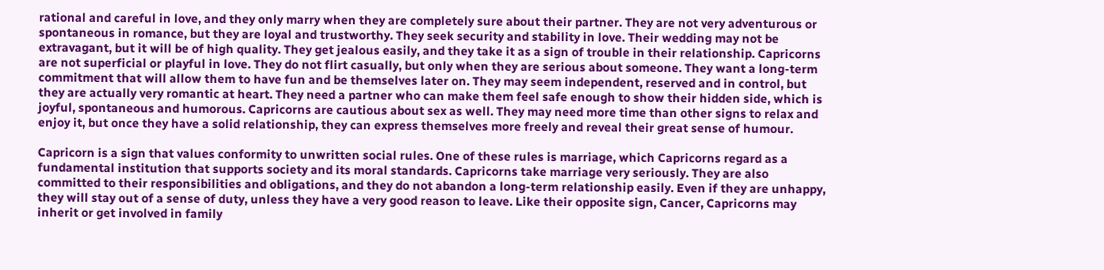rational and careful in love, and they only marry when they are completely sure about their partner. They are not very adventurous or spontaneous in romance, but they are loyal and trustworthy. They seek security and stability in love. Their wedding may not be extravagant, but it will be of high quality. They get jealous easily, and they take it as a sign of trouble in their relationship. Capricorns are not superficial or playful in love. They do not flirt casually, but only when they are serious about someone. They want a long-term commitment that will allow them to have fun and be themselves later on. They may seem independent, reserved and in control, but they are actually very romantic at heart. They need a partner who can make them feel safe enough to show their hidden side, which is joyful, spontaneous and humorous. Capricorns are cautious about sex as well. They may need more time than other signs to relax and enjoy it, but once they have a solid relationship, they can express themselves more freely and reveal their great sense of humour.

Capricorn is a sign that values conformity to unwritten social rules. One of these rules is marriage, which Capricorns regard as a fundamental institution that supports society and its moral standards. Capricorns take marriage very seriously. They are also committed to their responsibilities and obligations, and they do not abandon a long-term relationship easily. Even if they are unhappy, they will stay out of a sense of duty, unless they have a very good reason to leave. Like their opposite sign, Cancer, Capricorns may inherit or get involved in family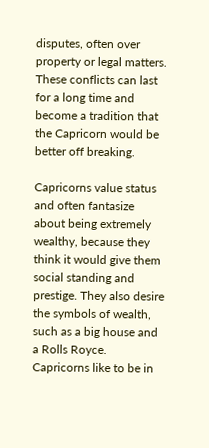disputes, often over property or legal matters. These conflicts can last for a long time and become a tradition that the Capricorn would be better off breaking.

Capricorns value status and often fantasize about being extremely wealthy, because they think it would give them social standing and prestige. They also desire the symbols of wealth, such as a big house and a Rolls Royce. Capricorns like to be in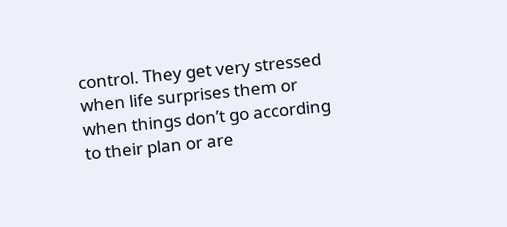control. They get very stressed when life surprises them or when things don’t go according to their plan or are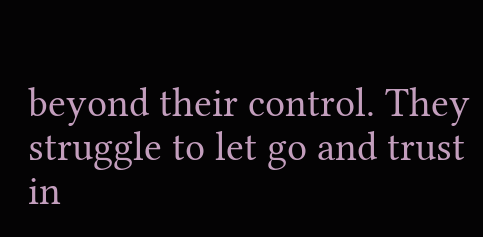beyond their control. They struggle to let go and trust in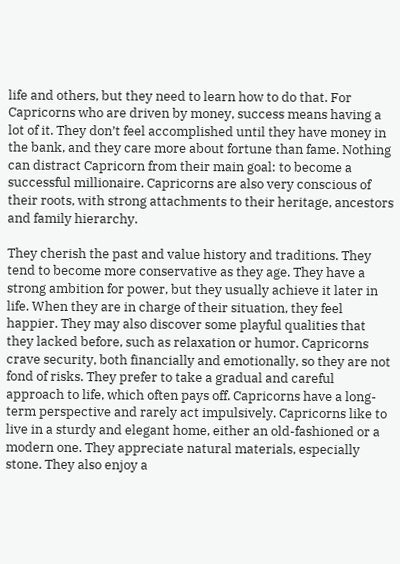life and others, but they need to learn how to do that. For Capricorns who are driven by money, success means having a lot of it. They don’t feel accomplished until they have money in the bank, and they care more about fortune than fame. Nothing can distract Capricorn from their main goal: to become a successful millionaire. Capricorns are also very conscious of their roots, with strong attachments to their heritage, ancestors and family hierarchy.

They cherish the past and value history and traditions. They tend to become more conservative as they age. They have a strong ambition for power, but they usually achieve it later in life. When they are in charge of their situation, they feel happier. They may also discover some playful qualities that they lacked before, such as relaxation or humor. Capricorns crave security, both financially and emotionally, so they are not fond of risks. They prefer to take a gradual and careful approach to life, which often pays off. Capricorns have a long-term perspective and rarely act impulsively. Capricorns like to live in a sturdy and elegant home, either an old-fashioned or a modern one. They appreciate natural materials, especially stone. They also enjoy a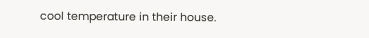cool temperature in their house.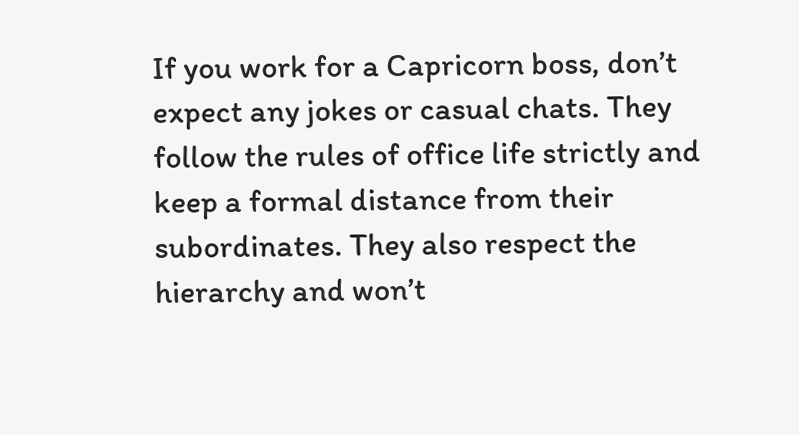If you work for a Capricorn boss, don’t expect any jokes or casual chats. They follow the rules of office life strictly and keep a formal distance from their subordinates. They also respect the hierarchy and won’t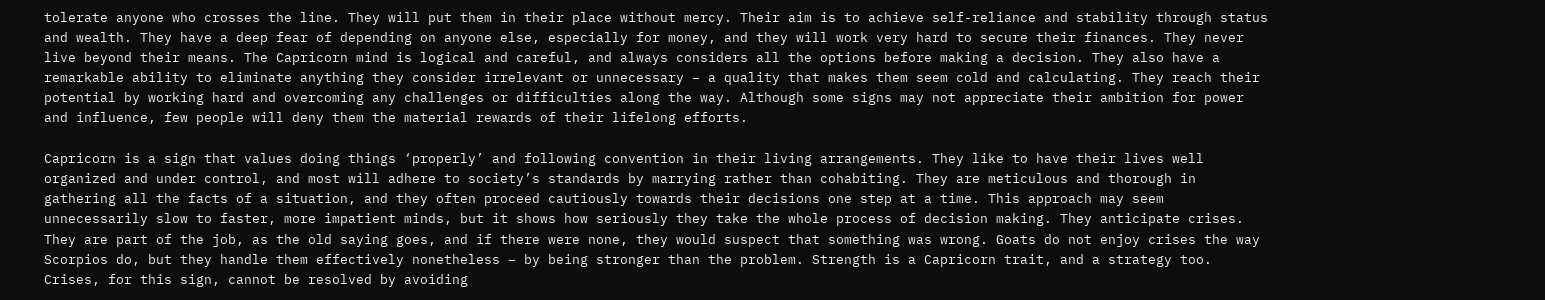tolerate anyone who crosses the line. They will put them in their place without mercy. Their aim is to achieve self-reliance and stability through status and wealth. They have a deep fear of depending on anyone else, especially for money, and they will work very hard to secure their finances. They never live beyond their means. The Capricorn mind is logical and careful, and always considers all the options before making a decision. They also have a remarkable ability to eliminate anything they consider irrelevant or unnecessary – a quality that makes them seem cold and calculating. They reach their potential by working hard and overcoming any challenges or difficulties along the way. Although some signs may not appreciate their ambition for power and influence, few people will deny them the material rewards of their lifelong efforts.

Capricorn is a sign that values doing things ‘properly’ and following convention in their living arrangements. They like to have their lives well organized and under control, and most will adhere to society’s standards by marrying rather than cohabiting. They are meticulous and thorough in gathering all the facts of a situation, and they often proceed cautiously towards their decisions one step at a time. This approach may seem unnecessarily slow to faster, more impatient minds, but it shows how seriously they take the whole process of decision making. They anticipate crises. They are part of the job, as the old saying goes, and if there were none, they would suspect that something was wrong. Goats do not enjoy crises the way Scorpios do, but they handle them effectively nonetheless – by being stronger than the problem. Strength is a Capricorn trait, and a strategy too. Crises, for this sign, cannot be resolved by avoiding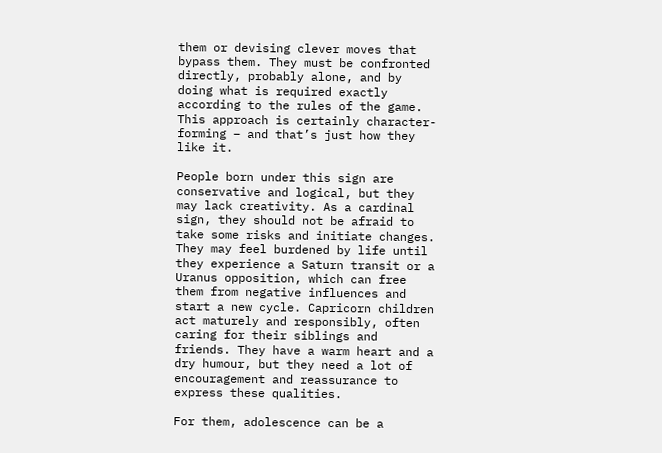them or devising clever moves that bypass them. They must be confronted directly, probably alone, and by doing what is required exactly according to the rules of the game. This approach is certainly character-forming – and that’s just how they like it.

People born under this sign are conservative and logical, but they may lack creativity. As a cardinal sign, they should not be afraid to take some risks and initiate changes. They may feel burdened by life until they experience a Saturn transit or a Uranus opposition, which can free them from negative influences and start a new cycle. Capricorn children act maturely and responsibly, often caring for their siblings and friends. They have a warm heart and a dry humour, but they need a lot of encouragement and reassurance to express these qualities.

For them, adolescence can be a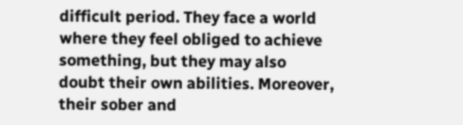difficult period. They face a world where they feel obliged to achieve something, but they may also doubt their own abilities. Moreover, their sober and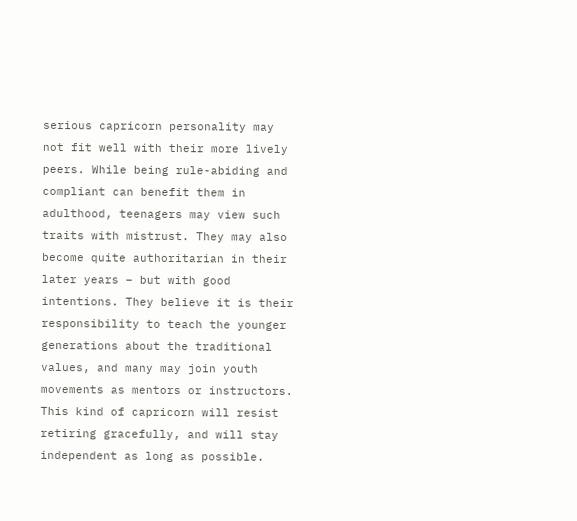serious capricorn personality may not fit well with their more lively peers. While being rule-abiding and compliant can benefit them in adulthood, teenagers may view such traits with mistrust. They may also become quite authoritarian in their later years – but with good intentions. They believe it is their responsibility to teach the younger generations about the traditional values, and many may join youth movements as mentors or instructors. This kind of capricorn will resist retiring gracefully, and will stay independent as long as possible.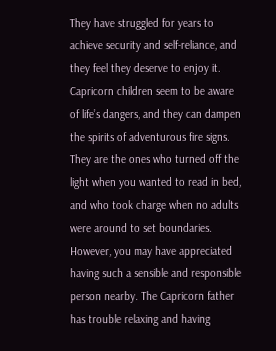They have struggled for years to achieve security and self-reliance, and they feel they deserve to enjoy it. Capricorn children seem to be aware of life’s dangers, and they can dampen the spirits of adventurous fire signs. They are the ones who turned off the light when you wanted to read in bed, and who took charge when no adults were around to set boundaries. However, you may have appreciated having such a sensible and responsible person nearby. The Capricorn father has trouble relaxing and having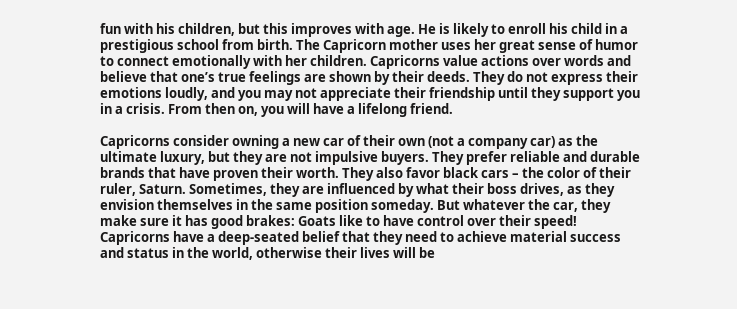fun with his children, but this improves with age. He is likely to enroll his child in a prestigious school from birth. The Capricorn mother uses her great sense of humor to connect emotionally with her children. Capricorns value actions over words and believe that one’s true feelings are shown by their deeds. They do not express their emotions loudly, and you may not appreciate their friendship until they support you in a crisis. From then on, you will have a lifelong friend.

Capricorns consider owning a new car of their own (not a company car) as the ultimate luxury, but they are not impulsive buyers. They prefer reliable and durable brands that have proven their worth. They also favor black cars – the color of their ruler, Saturn. Sometimes, they are influenced by what their boss drives, as they envision themselves in the same position someday. But whatever the car, they make sure it has good brakes: Goats like to have control over their speed! Capricorns have a deep-seated belief that they need to achieve material success and status in the world, otherwise their lives will be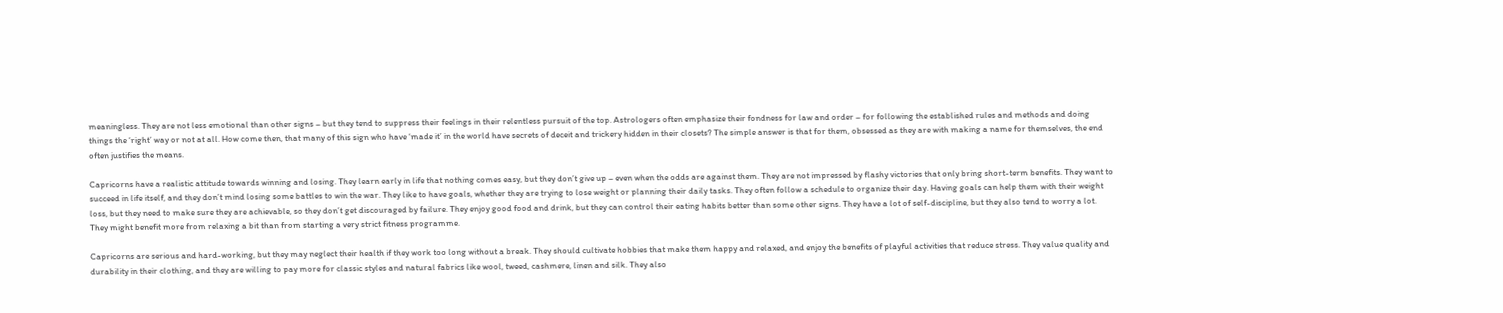meaningless. They are not less emotional than other signs – but they tend to suppress their feelings in their relentless pursuit of the top. Astrologers often emphasize their fondness for law and order – for following the established rules and methods and doing things the ‘right’ way or not at all. How come then, that many of this sign who have ‘made it’ in the world have secrets of deceit and trickery hidden in their closets? The simple answer is that for them, obsessed as they are with making a name for themselves, the end often justifies the means.

Capricorns have a realistic attitude towards winning and losing. They learn early in life that nothing comes easy, but they don’t give up – even when the odds are against them. They are not impressed by flashy victories that only bring short-term benefits. They want to succeed in life itself, and they don’t mind losing some battles to win the war. They like to have goals, whether they are trying to lose weight or planning their daily tasks. They often follow a schedule to organize their day. Having goals can help them with their weight loss, but they need to make sure they are achievable, so they don’t get discouraged by failure. They enjoy good food and drink, but they can control their eating habits better than some other signs. They have a lot of self-discipline, but they also tend to worry a lot. They might benefit more from relaxing a bit than from starting a very strict fitness programme.

Capricorns are serious and hard-working, but they may neglect their health if they work too long without a break. They should cultivate hobbies that make them happy and relaxed, and enjoy the benefits of playful activities that reduce stress. They value quality and durability in their clothing, and they are willing to pay more for classic styles and natural fabrics like wool, tweed, cashmere, linen and silk. They also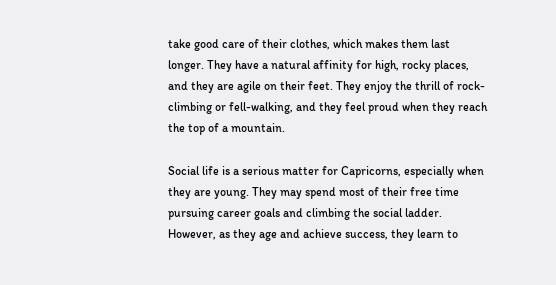take good care of their clothes, which makes them last longer. They have a natural affinity for high, rocky places, and they are agile on their feet. They enjoy the thrill of rock-climbing or fell-walking, and they feel proud when they reach the top of a mountain.

Social life is a serious matter for Capricorns, especially when they are young. They may spend most of their free time pursuing career goals and climbing the social ladder. However, as they age and achieve success, they learn to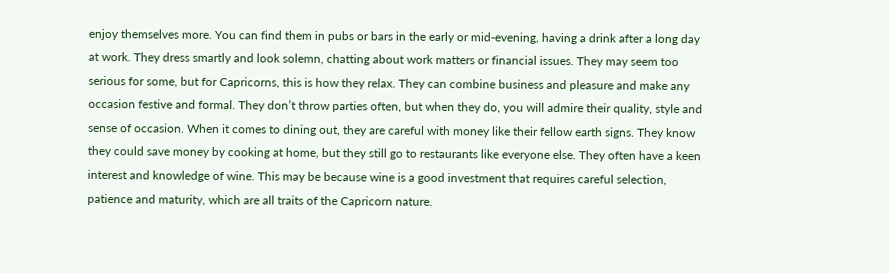enjoy themselves more. You can find them in pubs or bars in the early or mid-evening, having a drink after a long day at work. They dress smartly and look solemn, chatting about work matters or financial issues. They may seem too serious for some, but for Capricorns, this is how they relax. They can combine business and pleasure and make any occasion festive and formal. They don’t throw parties often, but when they do, you will admire their quality, style and sense of occasion. When it comes to dining out, they are careful with money like their fellow earth signs. They know they could save money by cooking at home, but they still go to restaurants like everyone else. They often have a keen interest and knowledge of wine. This may be because wine is a good investment that requires careful selection, patience and maturity, which are all traits of the Capricorn nature.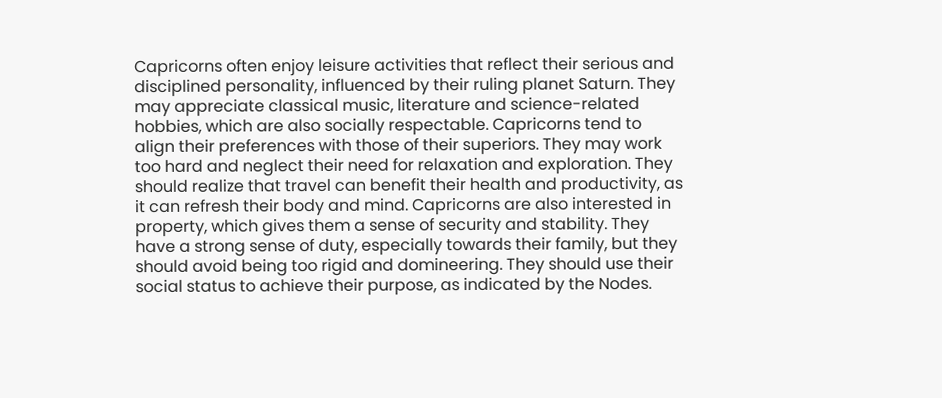Capricorns often enjoy leisure activities that reflect their serious and disciplined personality, influenced by their ruling planet Saturn. They may appreciate classical music, literature and science-related hobbies, which are also socially respectable. Capricorns tend to align their preferences with those of their superiors. They may work too hard and neglect their need for relaxation and exploration. They should realize that travel can benefit their health and productivity, as it can refresh their body and mind. Capricorns are also interested in property, which gives them a sense of security and stability. They have a strong sense of duty, especially towards their family, but they should avoid being too rigid and domineering. They should use their social status to achieve their purpose, as indicated by the Nodes.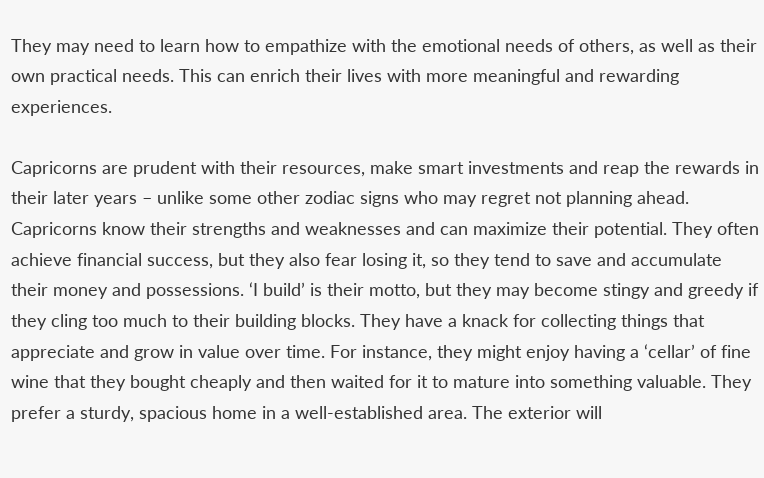They may need to learn how to empathize with the emotional needs of others, as well as their own practical needs. This can enrich their lives with more meaningful and rewarding experiences.

Capricorns are prudent with their resources, make smart investments and reap the rewards in their later years – unlike some other zodiac signs who may regret not planning ahead. Capricorns know their strengths and weaknesses and can maximize their potential. They often achieve financial success, but they also fear losing it, so they tend to save and accumulate their money and possessions. ‘I build’ is their motto, but they may become stingy and greedy if they cling too much to their building blocks. They have a knack for collecting things that appreciate and grow in value over time. For instance, they might enjoy having a ‘cellar’ of fine wine that they bought cheaply and then waited for it to mature into something valuable. They prefer a sturdy, spacious home in a well-established area. The exterior will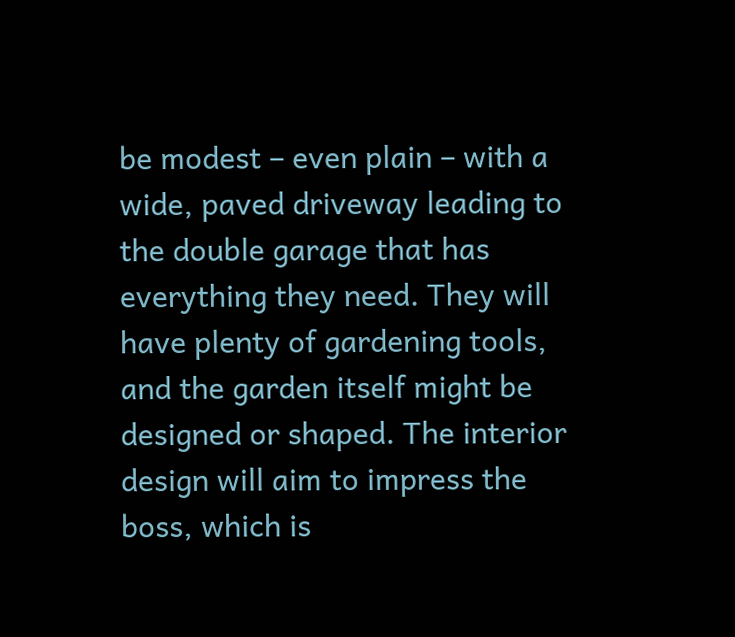be modest – even plain – with a wide, paved driveway leading to the double garage that has everything they need. They will have plenty of gardening tools, and the garden itself might be designed or shaped. The interior design will aim to impress the boss, which is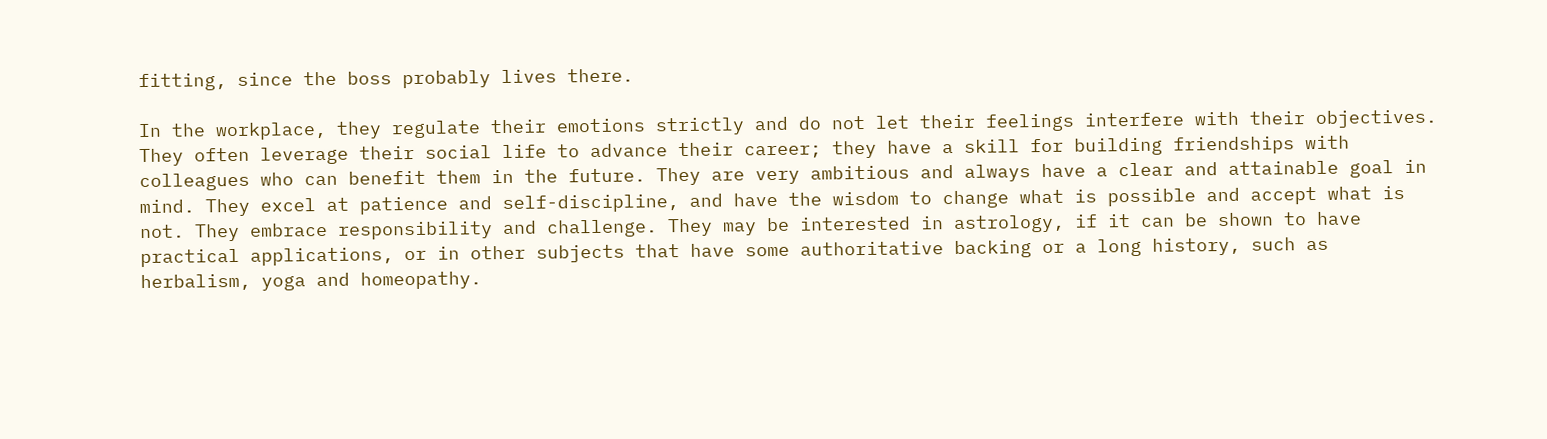fitting, since the boss probably lives there.

In the workplace, they regulate their emotions strictly and do not let their feelings interfere with their objectives. They often leverage their social life to advance their career; they have a skill for building friendships with colleagues who can benefit them in the future. They are very ambitious and always have a clear and attainable goal in mind. They excel at patience and self-discipline, and have the wisdom to change what is possible and accept what is not. They embrace responsibility and challenge. They may be interested in astrology, if it can be shown to have practical applications, or in other subjects that have some authoritative backing or a long history, such as herbalism, yoga and homeopathy.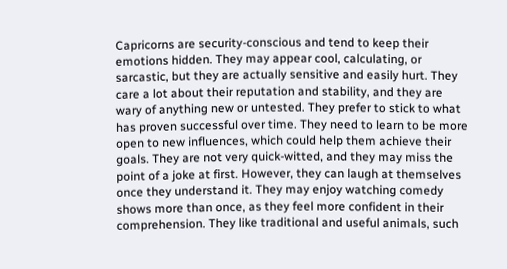Capricorns are security-conscious and tend to keep their emotions hidden. They may appear cool, calculating, or sarcastic, but they are actually sensitive and easily hurt. They care a lot about their reputation and stability, and they are wary of anything new or untested. They prefer to stick to what has proven successful over time. They need to learn to be more open to new influences, which could help them achieve their goals. They are not very quick-witted, and they may miss the point of a joke at first. However, they can laugh at themselves once they understand it. They may enjoy watching comedy shows more than once, as they feel more confident in their comprehension. They like traditional and useful animals, such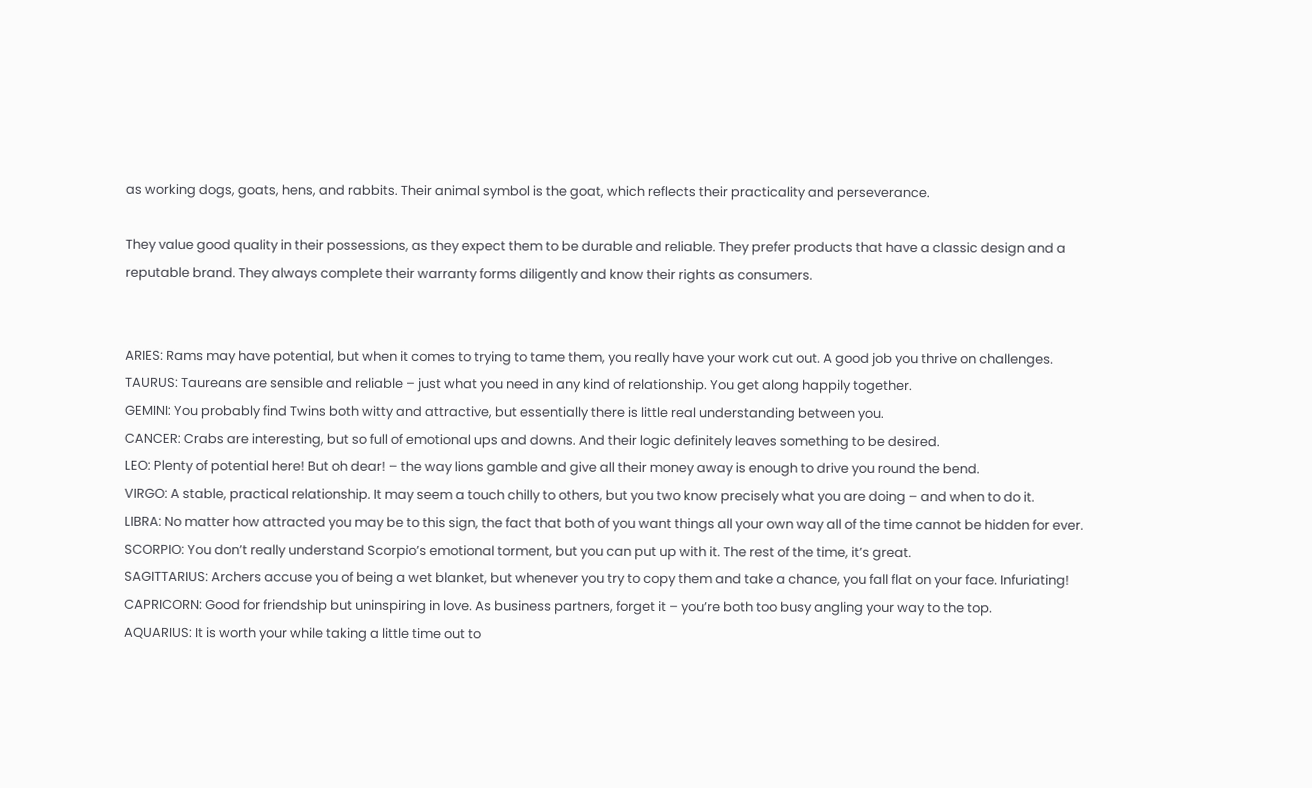as working dogs, goats, hens, and rabbits. Their animal symbol is the goat, which reflects their practicality and perseverance.

They value good quality in their possessions, as they expect them to be durable and reliable. They prefer products that have a classic design and a reputable brand. They always complete their warranty forms diligently and know their rights as consumers.


ARIES: Rams may have potential, but when it comes to trying to tame them, you really have your work cut out. A good job you thrive on challenges.
TAURUS: Taureans are sensible and reliable – just what you need in any kind of relationship. You get along happily together.
GEMINI: You probably find Twins both witty and attractive, but essentially there is little real understanding between you.
CANCER: Crabs are interesting, but so full of emotional ups and downs. And their logic definitely leaves something to be desired.
LEO: Plenty of potential here! But oh dear! – the way lions gamble and give all their money away is enough to drive you round the bend.
VIRGO: A stable, practical relationship. It may seem a touch chilly to others, but you two know precisely what you are doing – and when to do it.
LIBRA: No matter how attracted you may be to this sign, the fact that both of you want things all your own way all of the time cannot be hidden for ever.
SCORPIO: You don’t really understand Scorpio’s emotional torment, but you can put up with it. The rest of the time, it’s great.
SAGITTARIUS: Archers accuse you of being a wet blanket, but whenever you try to copy them and take a chance, you fall flat on your face. Infuriating!
CAPRICORN: Good for friendship but uninspiring in love. As business partners, forget it – you’re both too busy angling your way to the top.
AQUARIUS: It is worth your while taking a little time out to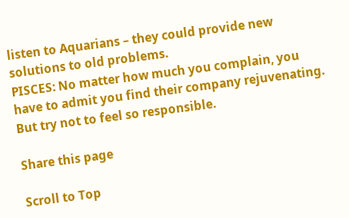listen to Aquarians – they could provide new solutions to old problems.
PISCES: No matter how much you complain, you have to admit you find their company rejuvenating. But try not to feel so responsible.

Share this page

Scroll to Top